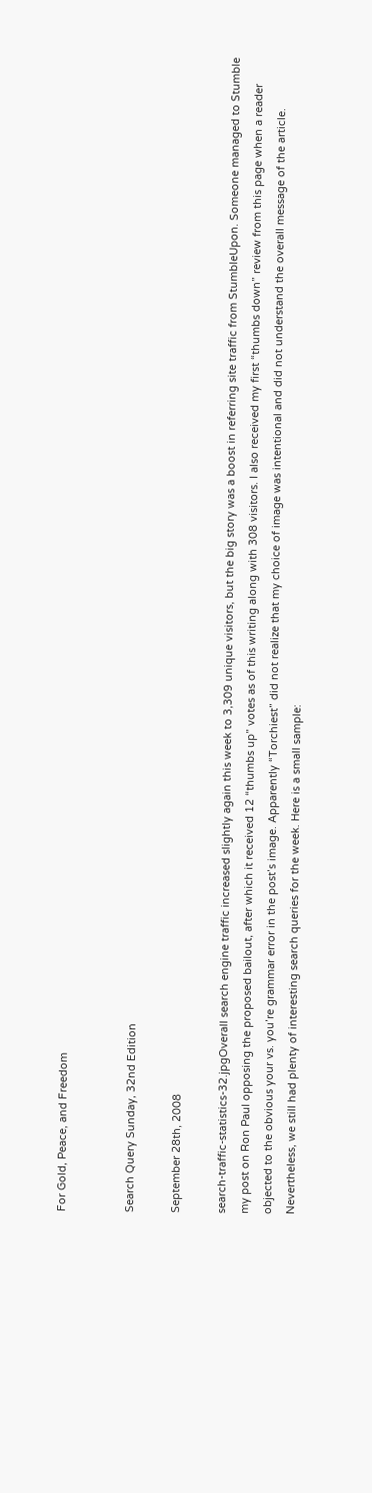For Gold, Peace, and Freedom


Search Query Sunday, 32nd Edition

September 28th, 2008

search-traffic-statistics-32.jpgOverall search engine traffic increased slightly again this week to 3,309 unique visitors, but the big story was a boost in referring site traffic from StumbleUpon. Someone managed to Stumble my post on Ron Paul opposing the proposed bailout, after which it received 12 “thumbs up” votes as of this writing along with 308 visitors. I also received my first “thumbs down” review from this page when a reader objected to the obvious your vs. you’re grammar error in the post’s image. Apparently “Torchiest” did not realize that my choice of image was intentional and did not understand the overall message of the article. Nevertheless, we still had plenty of interesting search queries for the week. Here is a small sample: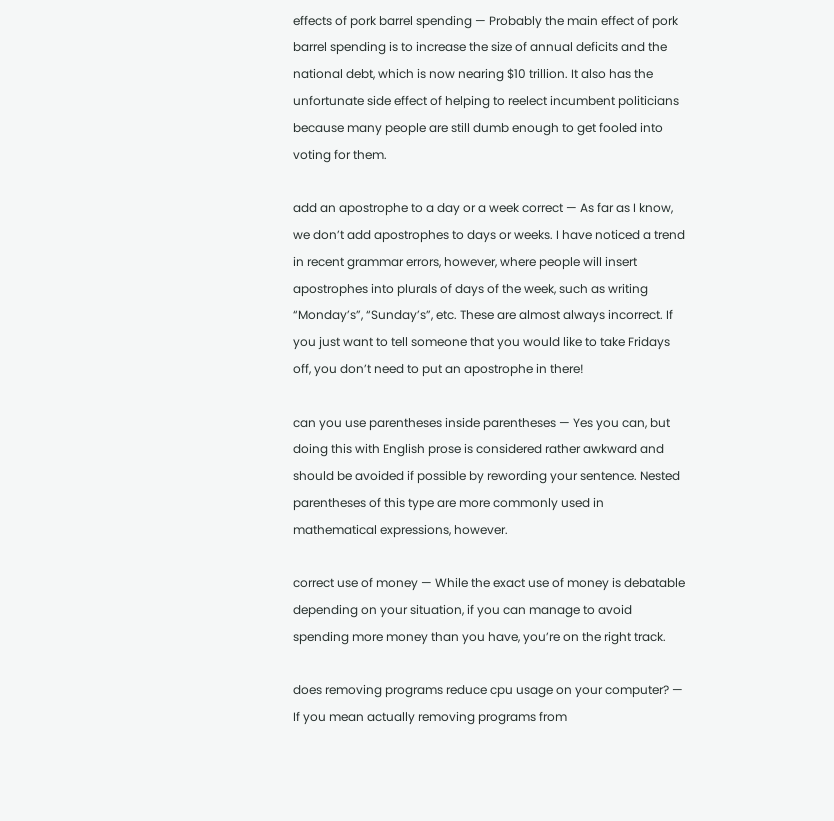effects of pork barrel spending — Probably the main effect of pork barrel spending is to increase the size of annual deficits and the national debt, which is now nearing $10 trillion. It also has the unfortunate side effect of helping to reelect incumbent politicians because many people are still dumb enough to get fooled into voting for them.

add an apostrophe to a day or a week correct — As far as I know, we don’t add apostrophes to days or weeks. I have noticed a trend in recent grammar errors, however, where people will insert apostrophes into plurals of days of the week, such as writing “Monday’s”, “Sunday’s”, etc. These are almost always incorrect. If you just want to tell someone that you would like to take Fridays off, you don’t need to put an apostrophe in there!

can you use parentheses inside parentheses — Yes you can, but doing this with English prose is considered rather awkward and should be avoided if possible by rewording your sentence. Nested parentheses of this type are more commonly used in mathematical expressions, however.

correct use of money — While the exact use of money is debatable depending on your situation, if you can manage to avoid spending more money than you have, you’re on the right track.

does removing programs reduce cpu usage on your computer? — If you mean actually removing programs from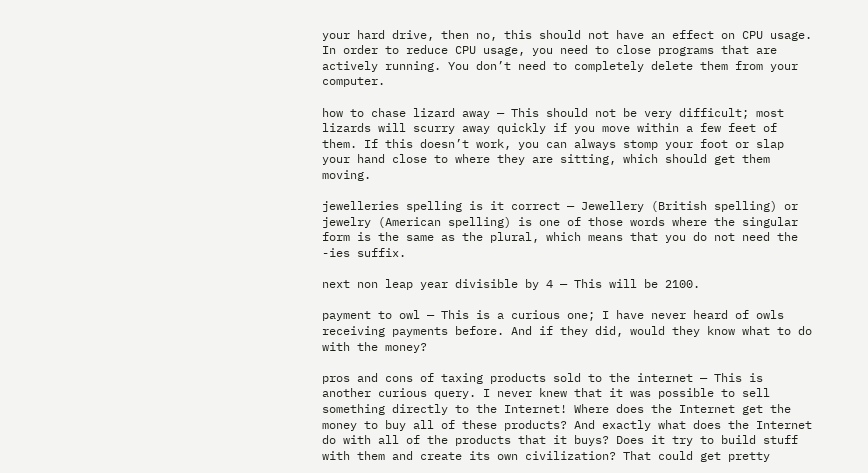your hard drive, then no, this should not have an effect on CPU usage. In order to reduce CPU usage, you need to close programs that are actively running. You don’t need to completely delete them from your computer.

how to chase lizard away — This should not be very difficult; most lizards will scurry away quickly if you move within a few feet of them. If this doesn’t work, you can always stomp your foot or slap your hand close to where they are sitting, which should get them moving.

jewelleries spelling is it correct — Jewellery (British spelling) or jewelry (American spelling) is one of those words where the singular form is the same as the plural, which means that you do not need the -ies suffix.

next non leap year divisible by 4 — This will be 2100.

payment to owl — This is a curious one; I have never heard of owls receiving payments before. And if they did, would they know what to do with the money?

pros and cons of taxing products sold to the internet — This is another curious query. I never knew that it was possible to sell something directly to the Internet! Where does the Internet get the money to buy all of these products? And exactly what does the Internet do with all of the products that it buys? Does it try to build stuff with them and create its own civilization? That could get pretty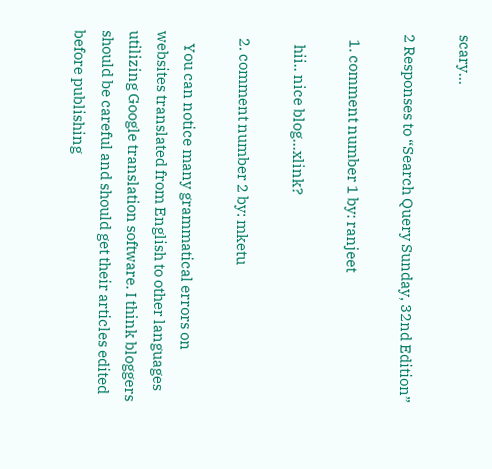scary…

2 Responses to “Search Query Sunday, 32nd Edition”

  1. comment number 1 by: ranjeet

    hii.. nice blog…xlink?

  2. comment number 2 by: mketu

    You can notice many grammatical errors on websites translated from English to other languages utilizing Google translation software. I think bloggers should be careful and should get their articles edited before publishing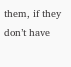them, if they don’t have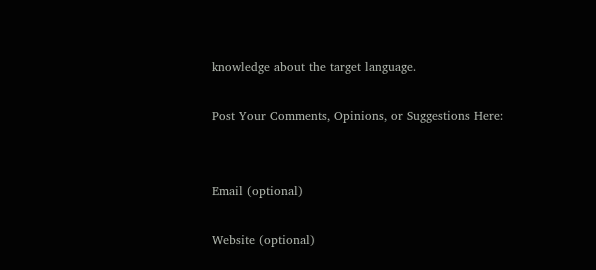knowledge about the target language.

Post Your Comments, Opinions, or Suggestions Here:


Email (optional)

Website (optional)